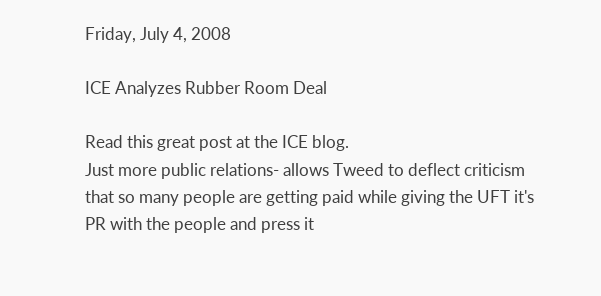Friday, July 4, 2008

ICE Analyzes Rubber Room Deal

Read this great post at the ICE blog.
Just more public relations- allows Tweed to deflect criticism that so many people are getting paid while giving the UFT it's PR with the people and press it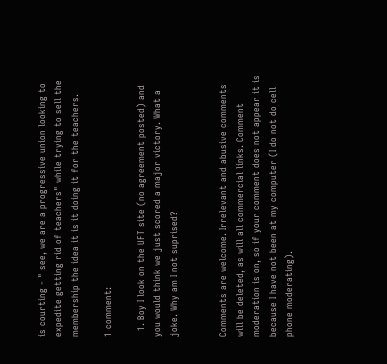is courting - " see, we are a progressive union looking to expedite getting rid of teachers" while trying to sell the membership the idea it is it doing it for the teachers.

1 comment:

  1. Boy I look on the UFT site (no agreement posted) and you would think we just scored a major victory. What a joke. Why am I not suprised?


Comments are welcome. Irrelevant and abusive comments will be deleted, as will all commercial links. Comment moderation is on, so if your comment does not appear it is because I have not been at my computer (I do not do cell phone moderating).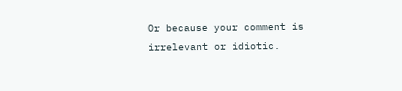Or because your comment is irrelevant or idiotic.